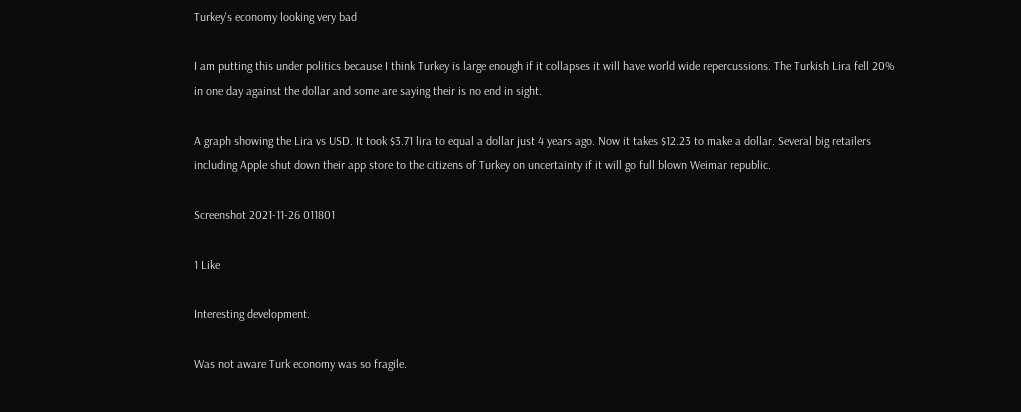Turkey's economy looking very bad

I am putting this under politics because I think Turkey is large enough if it collapses it will have world wide repercussions. The Turkish Lira fell 20% in one day against the dollar and some are saying their is no end in sight.

A graph showing the Lira vs USD. It took $3.71 lira to equal a dollar just 4 years ago. Now it takes $12.23 to make a dollar. Several big retailers including Apple shut down their app store to the citizens of Turkey on uncertainty if it will go full blown Weimar republic.

Screenshot 2021-11-26 011801

1 Like

Interesting development.

Was not aware Turk economy was so fragile.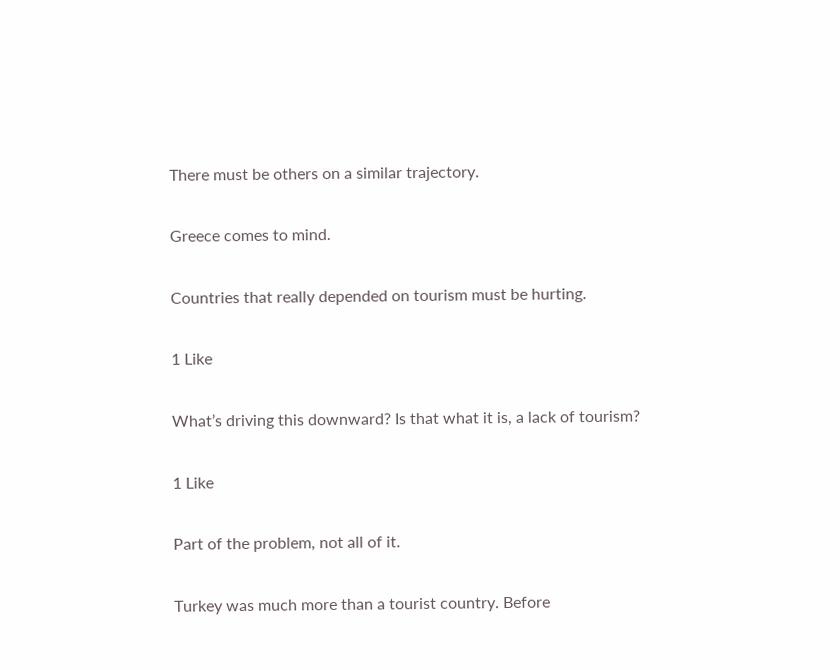There must be others on a similar trajectory.

Greece comes to mind.

Countries that really depended on tourism must be hurting.

1 Like

What’s driving this downward? Is that what it is, a lack of tourism?

1 Like

Part of the problem, not all of it.

Turkey was much more than a tourist country. Before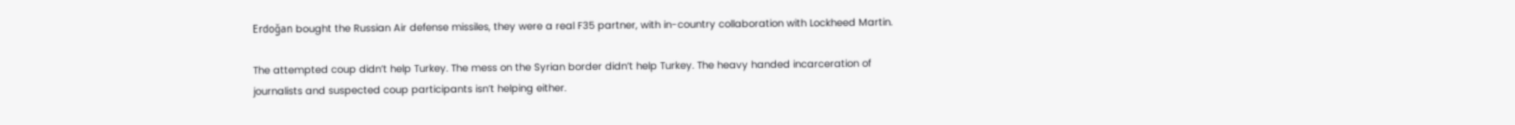Erdoğan bought the Russian Air defense missiles, they were a real F35 partner, with in-country collaboration with Lockheed Martin.

The attempted coup didn’t help Turkey. The mess on the Syrian border didn’t help Turkey. The heavy handed incarceration of journalists and suspected coup participants isn’t helping either.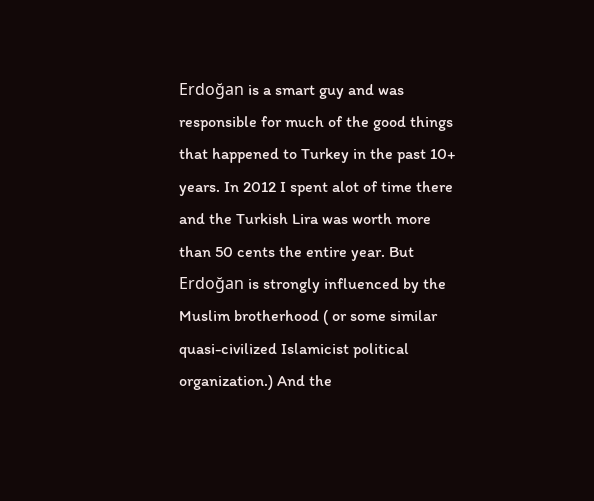Erdoğan is a smart guy and was responsible for much of the good things that happened to Turkey in the past 10+ years. In 2012 I spent alot of time there and the Turkish Lira was worth more than 50 cents the entire year. But Erdoğan is strongly influenced by the Muslim brotherhood ( or some similar quasi-civilized Islamicist political organization.) And the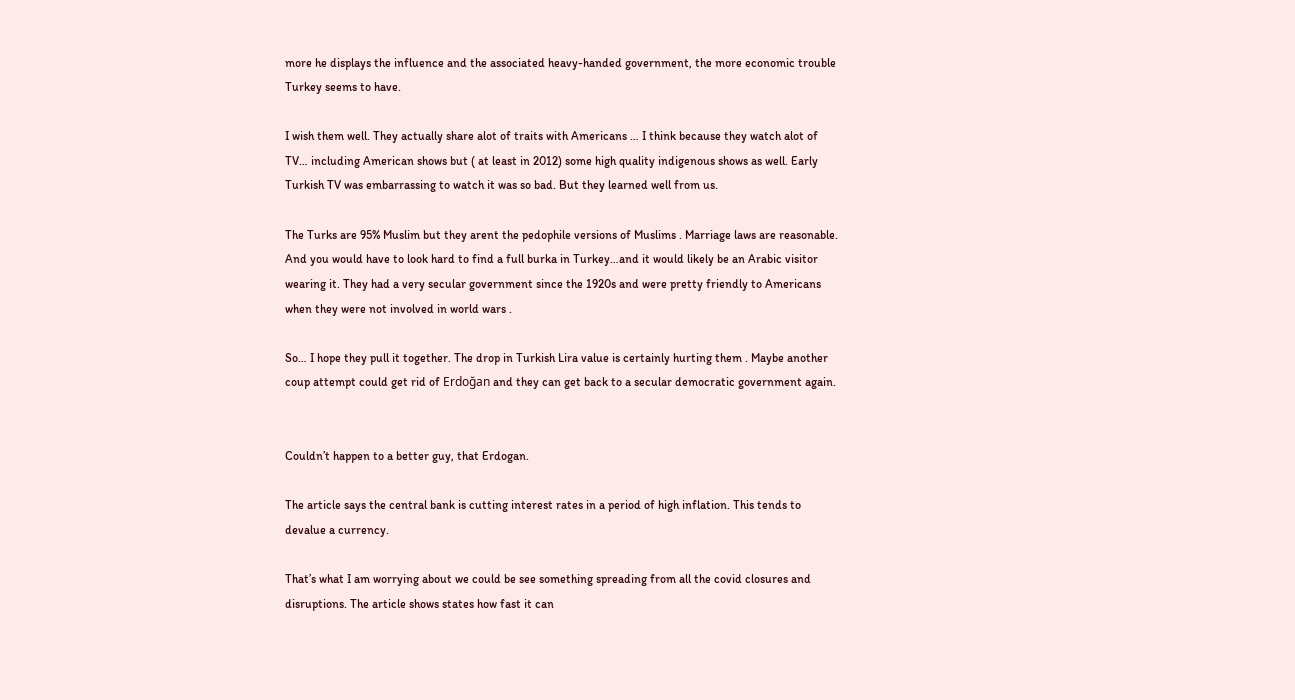more he displays the influence and the associated heavy-handed government, the more economic trouble Turkey seems to have.

I wish them well. They actually share alot of traits with Americans … I think because they watch alot of TV… including American shows but ( at least in 2012) some high quality indigenous shows as well. Early Turkish TV was embarrassing to watch it was so bad. But they learned well from us.

The Turks are 95% Muslim but they arent the pedophile versions of Muslims . Marriage laws are reasonable. And you would have to look hard to find a full burka in Turkey…and it would likely be an Arabic visitor wearing it. They had a very secular government since the 1920s and were pretty friendly to Americans when they were not involved in world wars .

So… I hope they pull it together. The drop in Turkish Lira value is certainly hurting them . Maybe another coup attempt could get rid of Erdoğan and they can get back to a secular democratic government again.


Couldn’t happen to a better guy, that Erdogan.

The article says the central bank is cutting interest rates in a period of high inflation. This tends to devalue a currency.

That’s what I am worrying about we could be see something spreading from all the covid closures and disruptions. The article shows states how fast it can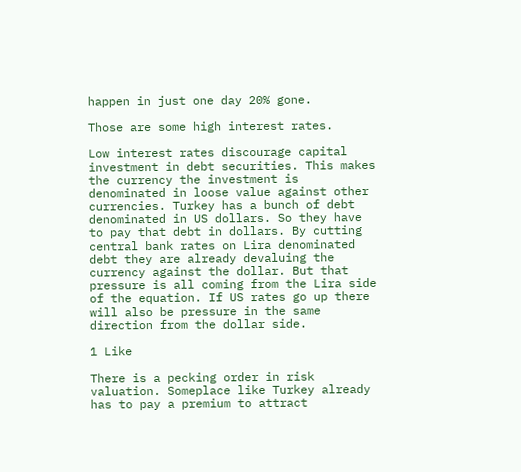happen in just one day 20% gone.

Those are some high interest rates.

Low interest rates discourage capital investment in debt securities. This makes the currency the investment is denominated in loose value against other currencies. Turkey has a bunch of debt denominated in US dollars. So they have to pay that debt in dollars. By cutting central bank rates on Lira denominated debt they are already devaluing the currency against the dollar. But that pressure is all coming from the Lira side of the equation. If US rates go up there will also be pressure in the same direction from the dollar side.

1 Like

There is a pecking order in risk valuation. Someplace like Turkey already has to pay a premium to attract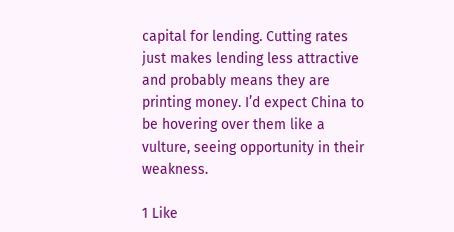capital for lending. Cutting rates just makes lending less attractive and probably means they are printing money. I’d expect China to be hovering over them like a vulture, seeing opportunity in their weakness.

1 Like